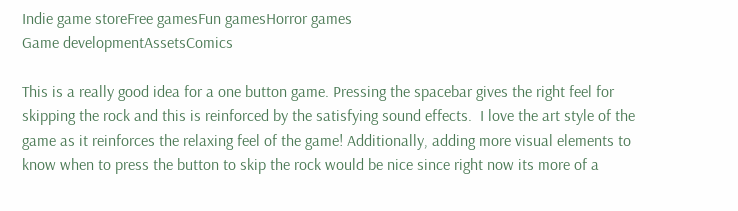Indie game storeFree gamesFun gamesHorror games
Game developmentAssetsComics

This is a really good idea for a one button game. Pressing the spacebar gives the right feel for skipping the rock and this is reinforced by the satisfying sound effects.  I love the art style of the game as it reinforces the relaxing feel of the game! Additionally, adding more visual elements to know when to press the button to skip the rock would be nice since right now its more of a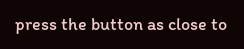press the button as close to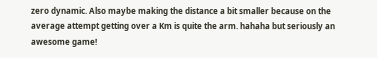zero dynamic. Also maybe making the distance a bit smaller because on the average attempt getting over a Km is quite the arm. hahaha but seriously an awesome game!